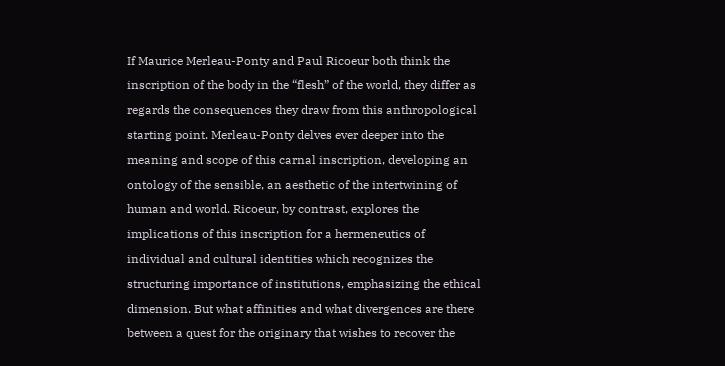If Maurice Merleau-Ponty and Paul Ricoeur both think the inscription of the body in the “flesh” of the world, they differ as regards the consequences they draw from this anthropological starting point. Merleau-Ponty delves ever deeper into the meaning and scope of this carnal inscription, developing an ontology of the sensible, an aesthetic of the intertwining of human and world. Ricoeur, by contrast, explores the implications of this inscription for a hermeneutics of individual and cultural identities which recognizes the structuring importance of institutions, emphasizing the ethical dimension. But what affinities and what divergences are there between a quest for the originary that wishes to recover the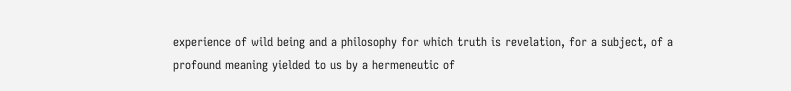experience of wild being and a philosophy for which truth is revelation, for a subject, of a profound meaning yielded to us by a hermeneutic of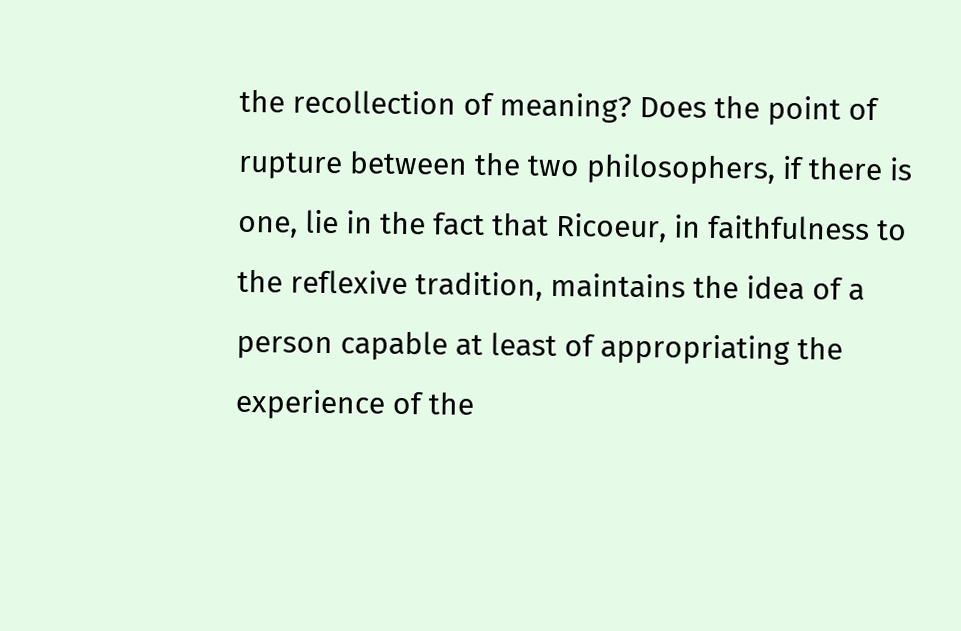the recollection of meaning? Does the point of rupture between the two philosophers, if there is one, lie in the fact that Ricoeur, in faithfulness to the reflexive tradition, maintains the idea of a person capable at least of appropriating the experience of the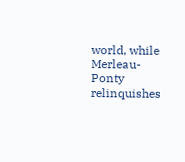world, while Merleau-Ponty relinquishes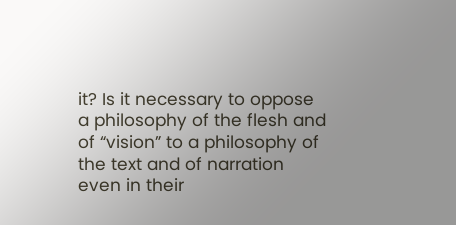it? Is it necessary to oppose a philosophy of the flesh and of “vision” to a philosophy of the text and of narration even in their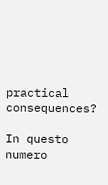practical consequences?

In questo numero